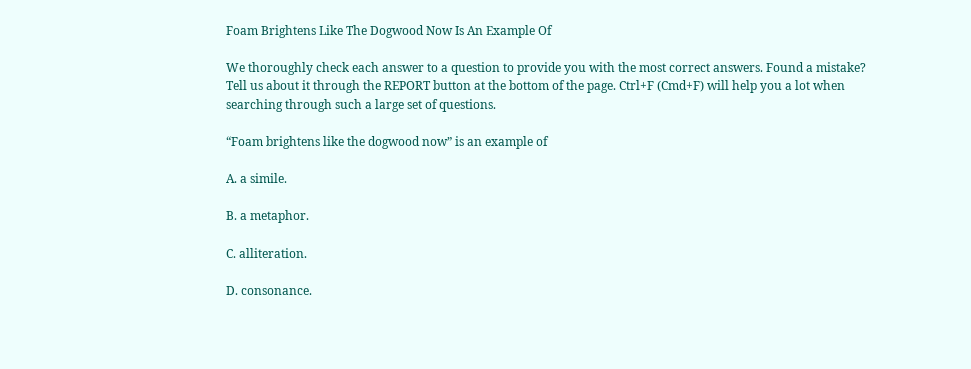Foam Brightens Like The Dogwood Now Is An Example Of

We thoroughly check each answer to a question to provide you with the most correct answers. Found a mistake? Tell us about it through the REPORT button at the bottom of the page. Ctrl+F (Cmd+F) will help you a lot when searching through such a large set of questions.

“Foam brightens like the dogwood now” is an example of

A. a simile.

B. a metaphor.

C. alliteration.

D. consonance.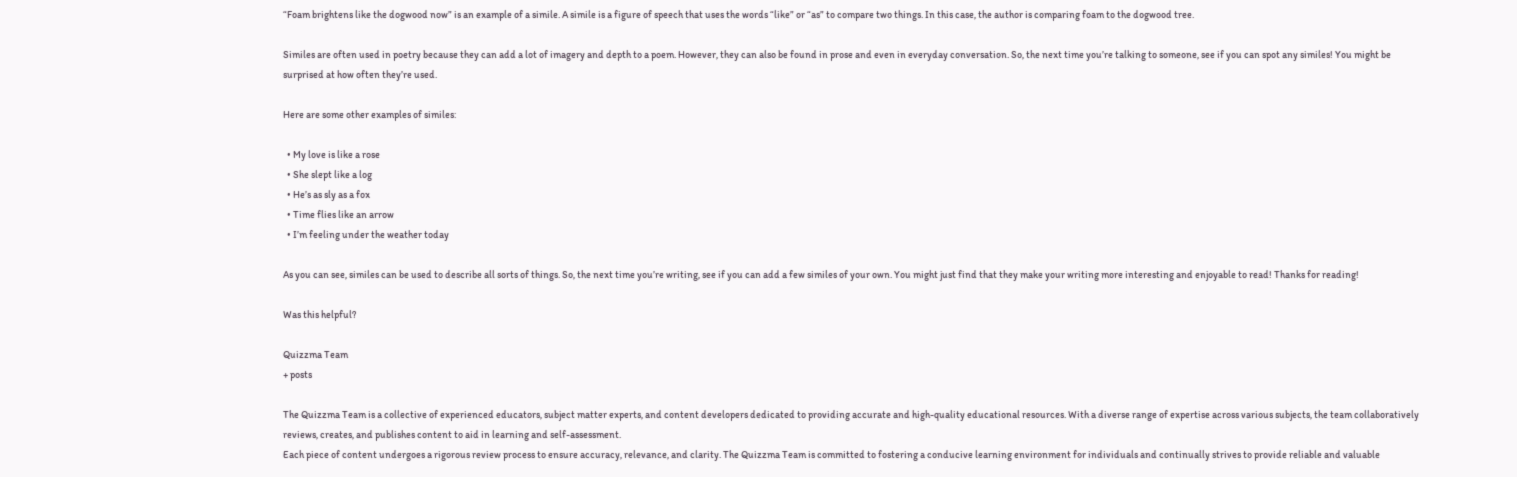“Foam brightens like the dogwood now” is an example of a simile. A simile is a figure of speech that uses the words “like” or “as” to compare two things. In this case, the author is comparing foam to the dogwood tree.

Similes are often used in poetry because they can add a lot of imagery and depth to a poem. However, they can also be found in prose and even in everyday conversation. So, the next time you’re talking to someone, see if you can spot any similes! You might be surprised at how often they’re used.

Here are some other examples of similes:

  • My love is like a rose
  • She slept like a log
  • He’s as sly as a fox
  • Time flies like an arrow
  • I’m feeling under the weather today

As you can see, similes can be used to describe all sorts of things. So, the next time you’re writing, see if you can add a few similes of your own. You might just find that they make your writing more interesting and enjoyable to read! Thanks for reading!

Was this helpful?

Quizzma Team
+ posts

The Quizzma Team is a collective of experienced educators, subject matter experts, and content developers dedicated to providing accurate and high-quality educational resources. With a diverse range of expertise across various subjects, the team collaboratively reviews, creates, and publishes content to aid in learning and self-assessment.
Each piece of content undergoes a rigorous review process to ensure accuracy, relevance, and clarity. The Quizzma Team is committed to fostering a conducive learning environment for individuals and continually strives to provide reliable and valuable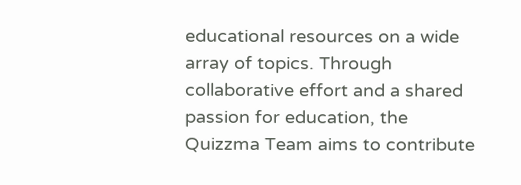educational resources on a wide array of topics. Through collaborative effort and a shared passion for education, the Quizzma Team aims to contribute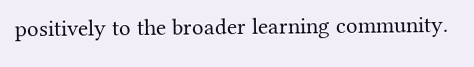positively to the broader learning community.